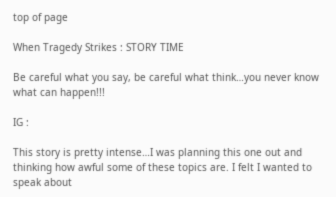top of page

When Tragedy Strikes : STORY TIME

Be careful what you say, be careful what think…you never know what can happen!!!

IG :

This story is pretty intense…I was planning this one out and thinking how awful some of these topics are. I felt I wanted to speak about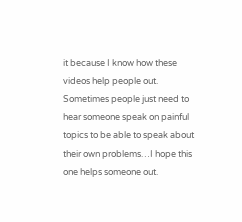it because I know how these videos help people out. Sometimes people just need to hear someone speak on painful topics to be able to speak about their own problems…I hope this one helps someone out.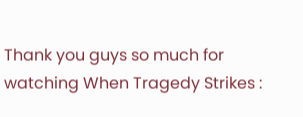Thank you guys so much for watching When Tragedy Strikes :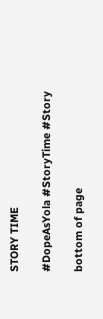STORY TIME

#DopeAsYola #StoryTime #Story

bottom of page